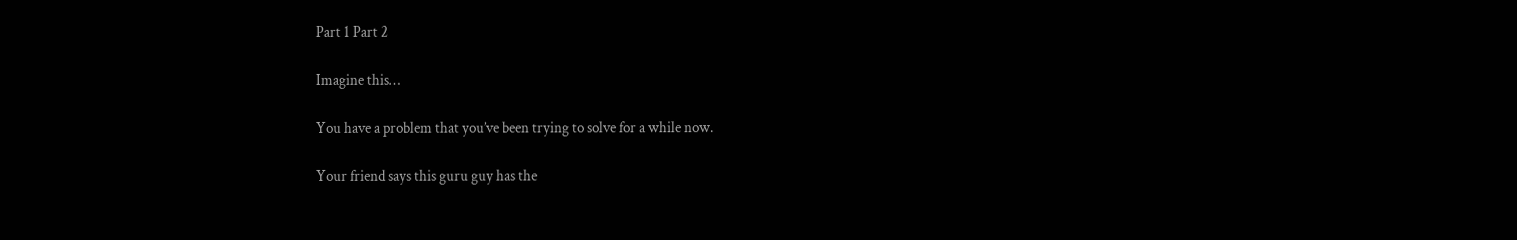Part 1 Part 2

Imagine this…

You have a problem that you’ve been trying to solve for a while now.

Your friend says this guru guy has the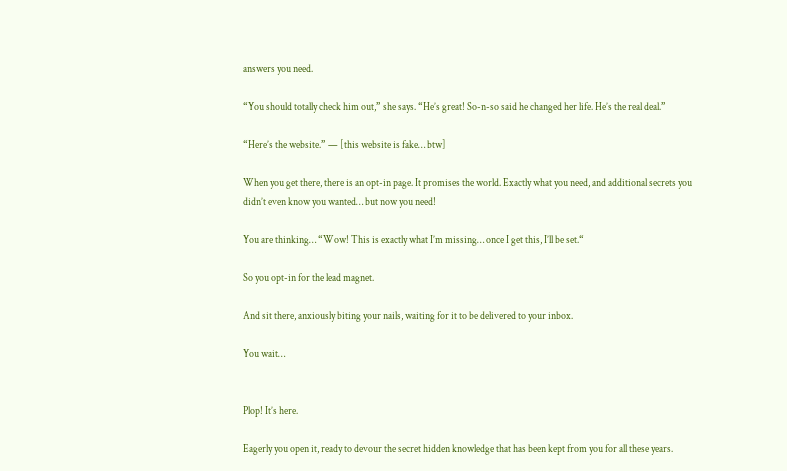answers you need.

“You should totally check him out,” she says. “He’s great! So-n-so said he changed her life. He’s the real deal.”

“Here’s the website.” — [this website is fake… btw]

When you get there, there is an opt-in page. It promises the world. Exactly what you need, and additional secrets you didn’t even know you wanted… but now you need!

You are thinking… “Wow! This is exactly what I’m missing… once I get this, I’ll be set.“

So you opt-in for the lead magnet.

And sit there, anxiously biting your nails, waiting for it to be delivered to your inbox.

You wait…


Plop! It’s here.

Eagerly you open it, ready to devour the secret hidden knowledge that has been kept from you for all these years.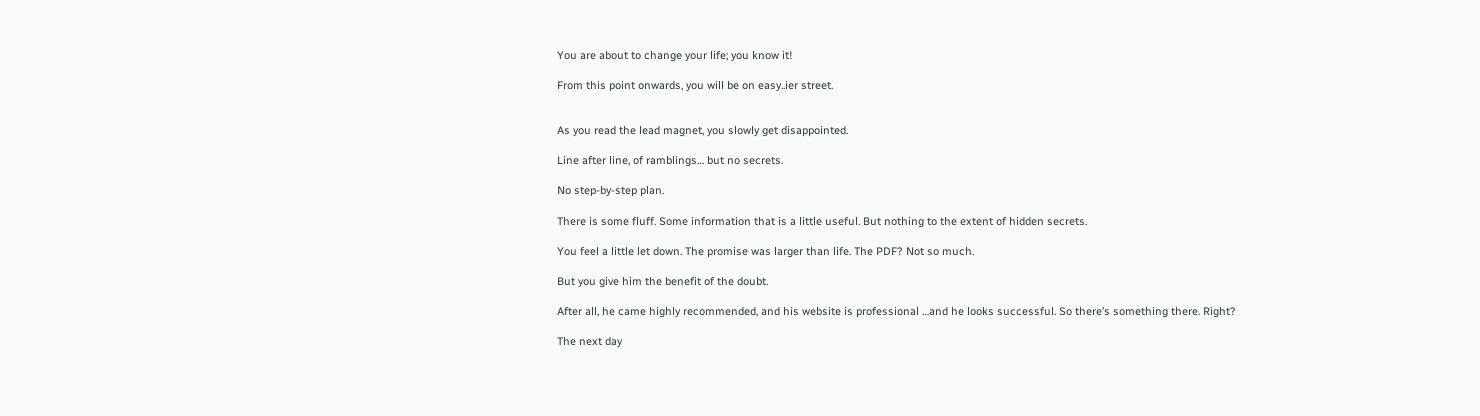You are about to change your life; you know it!

From this point onwards, you will be on easy..ier street.


As you read the lead magnet, you slowly get disappointed.

Line after line, of ramblings… but no secrets.

No step-by-step plan.

There is some fluff. Some information that is a little useful. But nothing to the extent of hidden secrets.

You feel a little let down. The promise was larger than life. The PDF? Not so much.

But you give him the benefit of the doubt.

After all, he came highly recommended, and his website is professional …and he looks successful. So there’s something there. Right?

The next day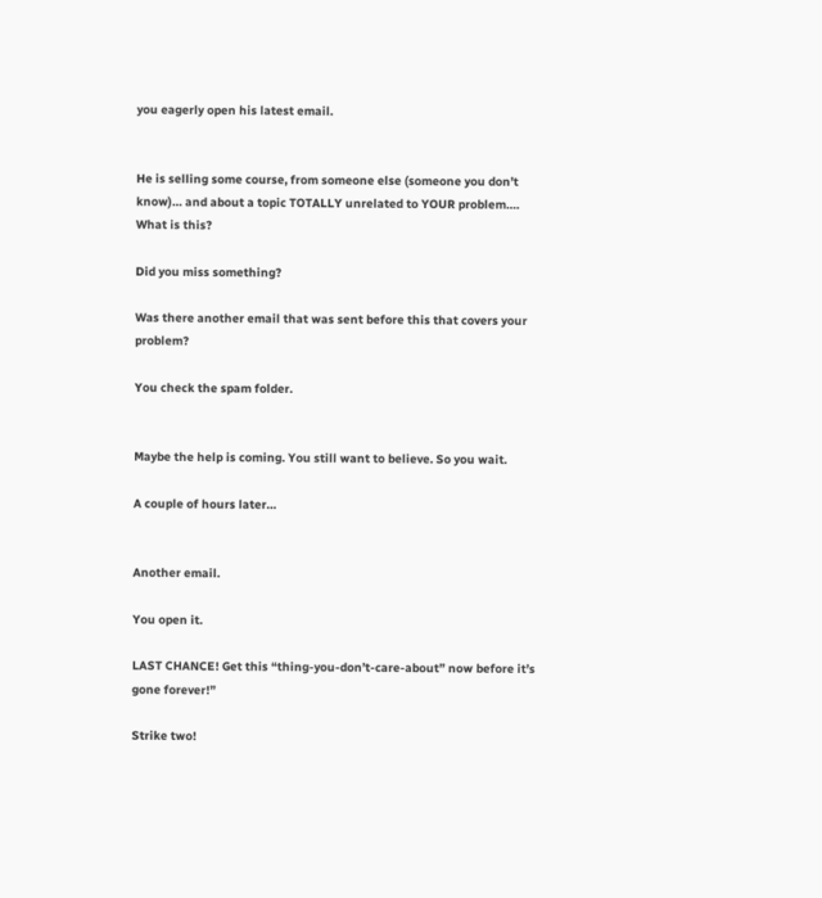you eagerly open his latest email.


He is selling some course, from someone else (someone you don’t know)… and about a topic TOTALLY unrelated to YOUR problem…. What is this?

Did you miss something?

Was there another email that was sent before this that covers your problem?

You check the spam folder.


Maybe the help is coming. You still want to believe. So you wait.

A couple of hours later…


Another email.

You open it.

LAST CHANCE! Get this “thing-you-don’t-care-about” now before it’s gone forever!”

Strike two!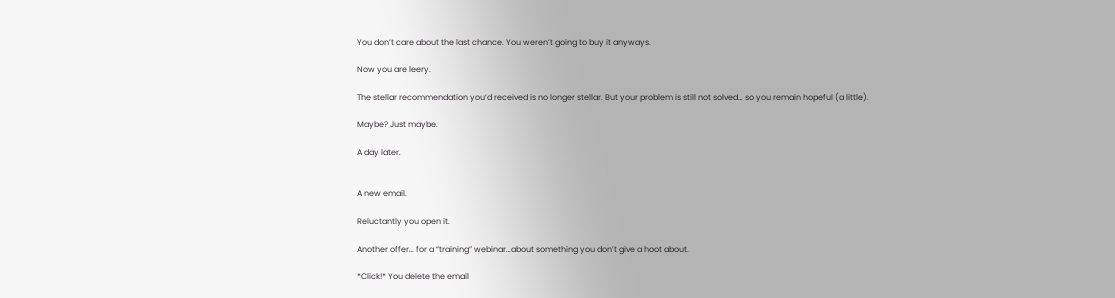You don’t care about the last chance. You weren’t going to buy it anyways.

Now you are leery.

The stellar recommendation you’d received is no longer stellar. But your problem is still not solved… so you remain hopeful (a little).

Maybe? Just maybe.

A day later.


A new email.

Reluctantly you open it.

Another offer… for a “training” webinar…about something you don’t give a hoot about.

*Click!* You delete the email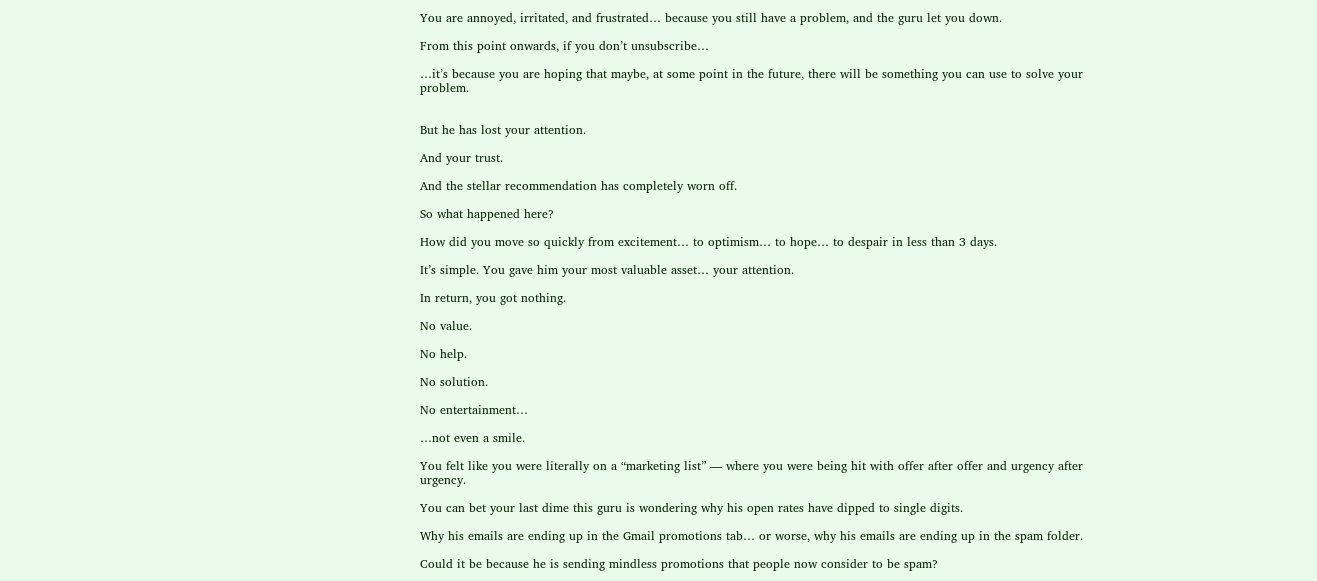You are annoyed, irritated, and frustrated… because you still have a problem, and the guru let you down.

From this point onwards, if you don’t unsubscribe…

…it’s because you are hoping that maybe, at some point in the future, there will be something you can use to solve your problem.


But he has lost your attention.

And your trust.

And the stellar recommendation has completely worn off.

So what happened here?

How did you move so quickly from excitement… to optimism… to hope… to despair in less than 3 days.

It’s simple. You gave him your most valuable asset… your attention.

In return, you got nothing.

No value.

No help.

No solution.

No entertainment…

…not even a smile.

You felt like you were literally on a “marketing list” — where you were being hit with offer after offer and urgency after urgency.

You can bet your last dime this guru is wondering why his open rates have dipped to single digits.

Why his emails are ending up in the Gmail promotions tab… or worse, why his emails are ending up in the spam folder.

Could it be because he is sending mindless promotions that people now consider to be spam?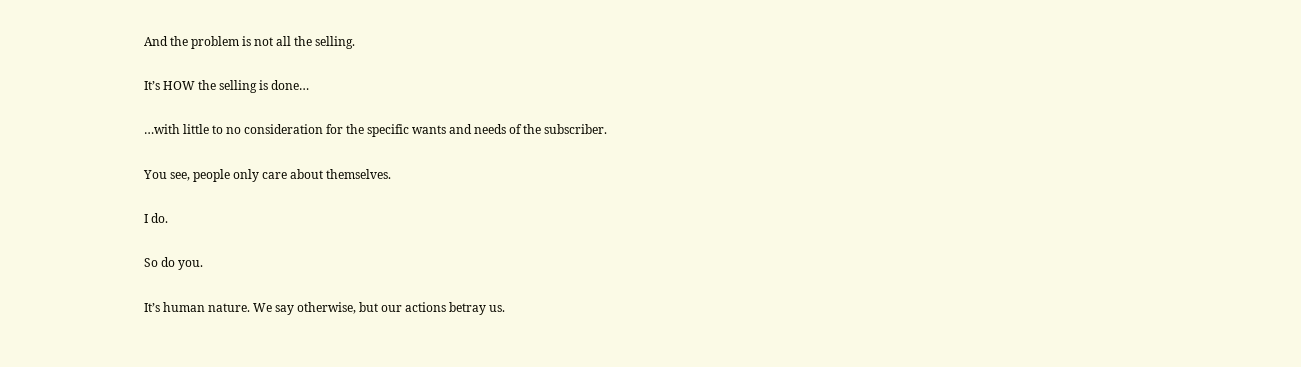And the problem is not all the selling.

It’s HOW the selling is done…

…with little to no consideration for the specific wants and needs of the subscriber.

You see, people only care about themselves.

I do.

So do you.

It’s human nature. We say otherwise, but our actions betray us.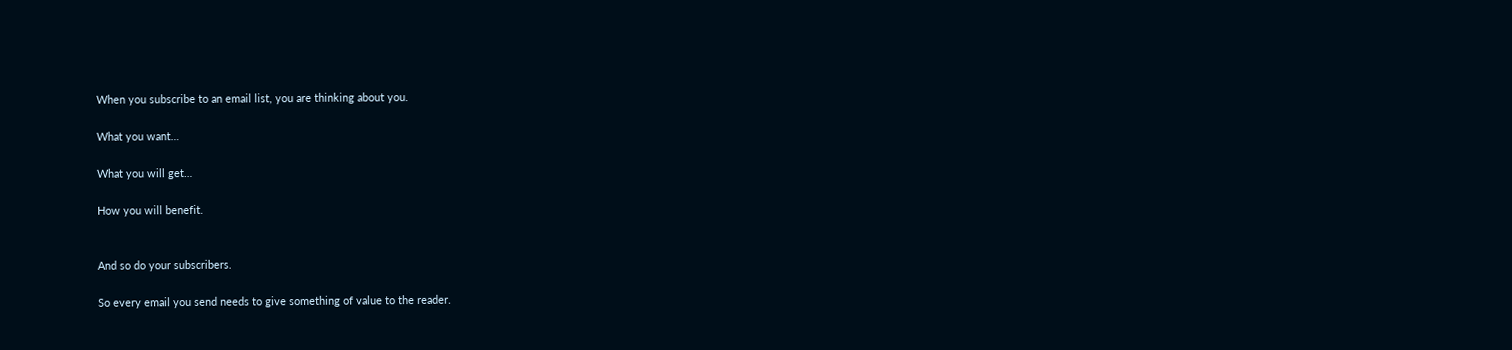When you subscribe to an email list, you are thinking about you.

What you want…

What you will get…

How you will benefit.


And so do your subscribers.

So every email you send needs to give something of value to the reader.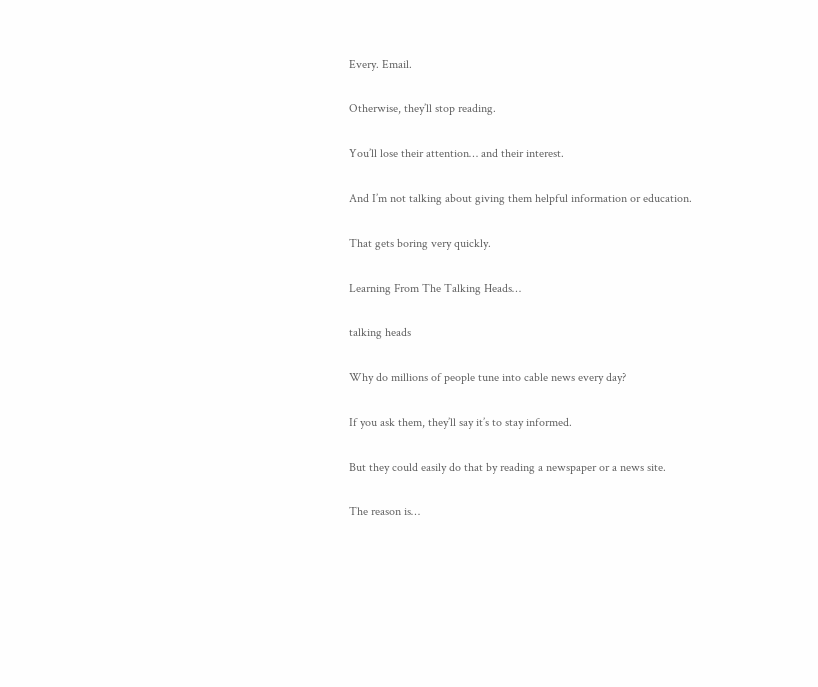Every. Email.

Otherwise, they’ll stop reading.

You’ll lose their attention… and their interest.

And I’m not talking about giving them helpful information or education.

That gets boring very quickly.

Learning From The Talking Heads…

talking heads

Why do millions of people tune into cable news every day?

If you ask them, they’ll say it’s to stay informed.

But they could easily do that by reading a newspaper or a news site.

The reason is…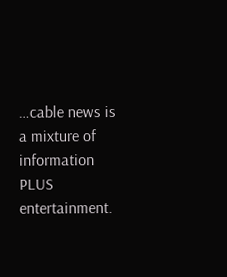…cable news is a mixture of information PLUS entertainment.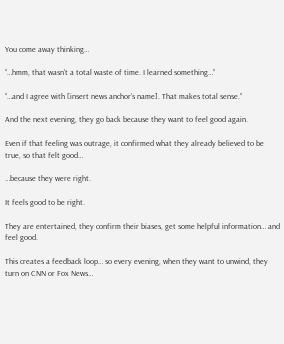You come away thinking…

“…hmm, that wasn’t a total waste of time. I learned something…”

“…and I agree with [insert news anchor’s name]. That makes total sense.”

And the next evening, they go back because they want to feel good again.

Even if that feeling was outrage, it confirmed what they already believed to be true, so that felt good…

…because they were right.

It feels good to be right.

They are entertained, they confirm their biases, get some helpful information… and feel good.

This creates a feedback loop… so every evening, when they want to unwind, they turn on CNN or Fox News…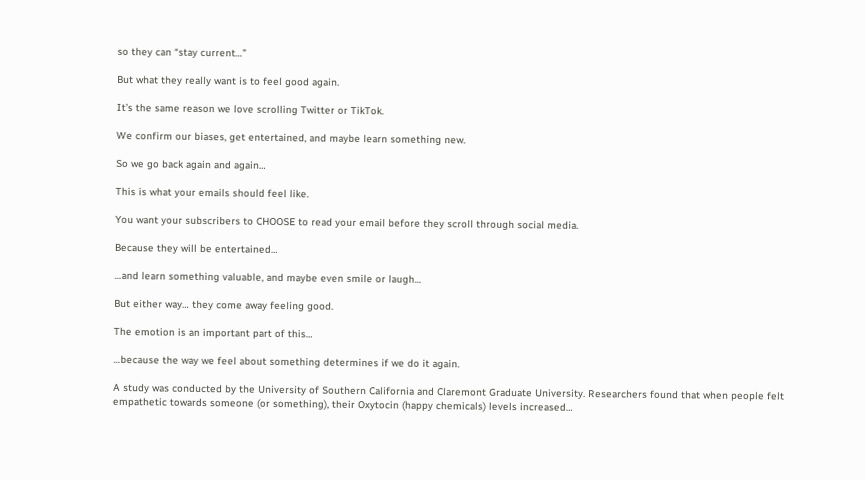so they can “stay current…”

But what they really want is to feel good again.

It’s the same reason we love scrolling Twitter or TikTok.

We confirm our biases, get entertained, and maybe learn something new.

So we go back again and again…

This is what your emails should feel like.

You want your subscribers to CHOOSE to read your email before they scroll through social media.

Because they will be entertained…

…and learn something valuable, and maybe even smile or laugh…

But either way… they come away feeling good.

The emotion is an important part of this…

…because the way we feel about something determines if we do it again.

A study was conducted by the University of Southern California and Claremont Graduate University. Researchers found that when people felt empathetic towards someone (or something), their Oxytocin (happy chemicals) levels increased…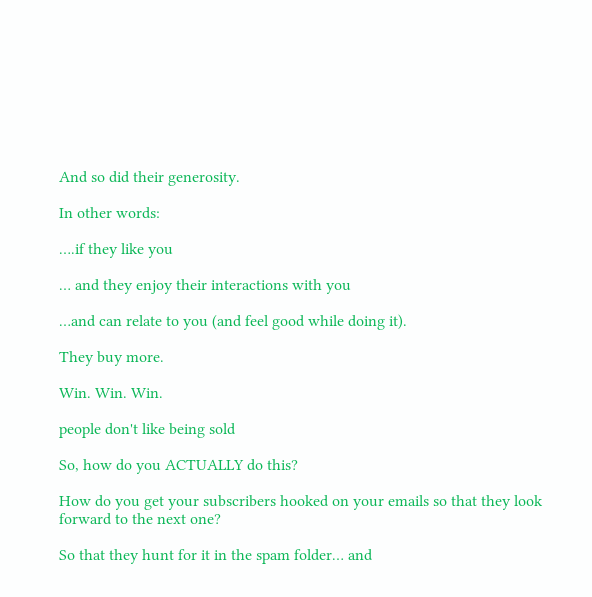And so did their generosity.

In other words:

….if they like you

… and they enjoy their interactions with you

…and can relate to you (and feel good while doing it).

They buy more.

Win. Win. Win.

people don't like being sold

So, how do you ACTUALLY do this?

How do you get your subscribers hooked on your emails so that they look forward to the next one?

So that they hunt for it in the spam folder… and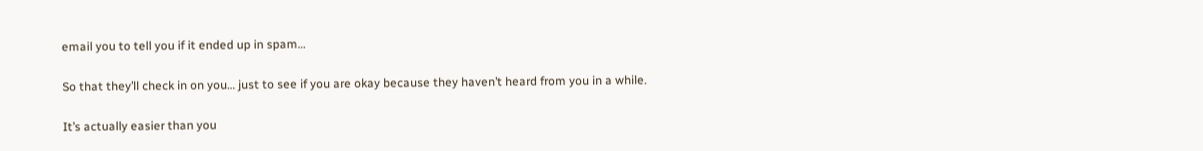email you to tell you if it ended up in spam…

So that they’ll check in on you… just to see if you are okay because they haven’t heard from you in a while.

It’s actually easier than you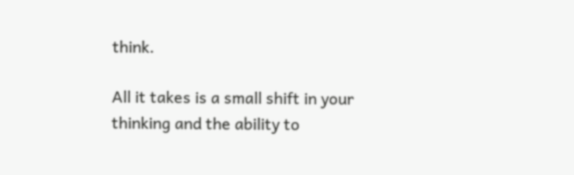think.

All it takes is a small shift in your thinking and the ability to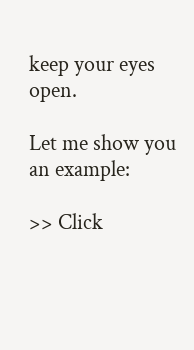keep your eyes open.

Let me show you an example:

>> Click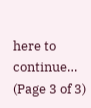here to continue… (Page 3 of 3)